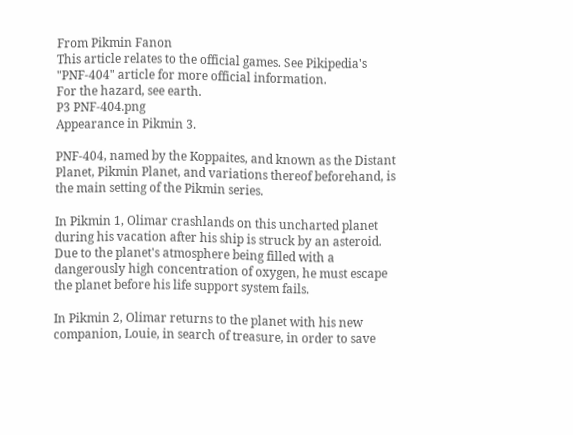From Pikmin Fanon
This article relates to the official games. See Pikipedia's "PNF-404" article for more official information.
For the hazard, see earth.
P3 PNF-404.png
Appearance in Pikmin 3.

PNF-404, named by the Koppaites, and known as the Distant Planet, Pikmin Planet, and variations thereof beforehand, is the main setting of the Pikmin series.

In Pikmin 1, Olimar crashlands on this uncharted planet during his vacation after his ship is struck by an asteroid. Due to the planet's atmosphere being filled with a dangerously high concentration of oxygen, he must escape the planet before his life support system fails.

In Pikmin 2, Olimar returns to the planet with his new companion, Louie, in search of treasure, in order to save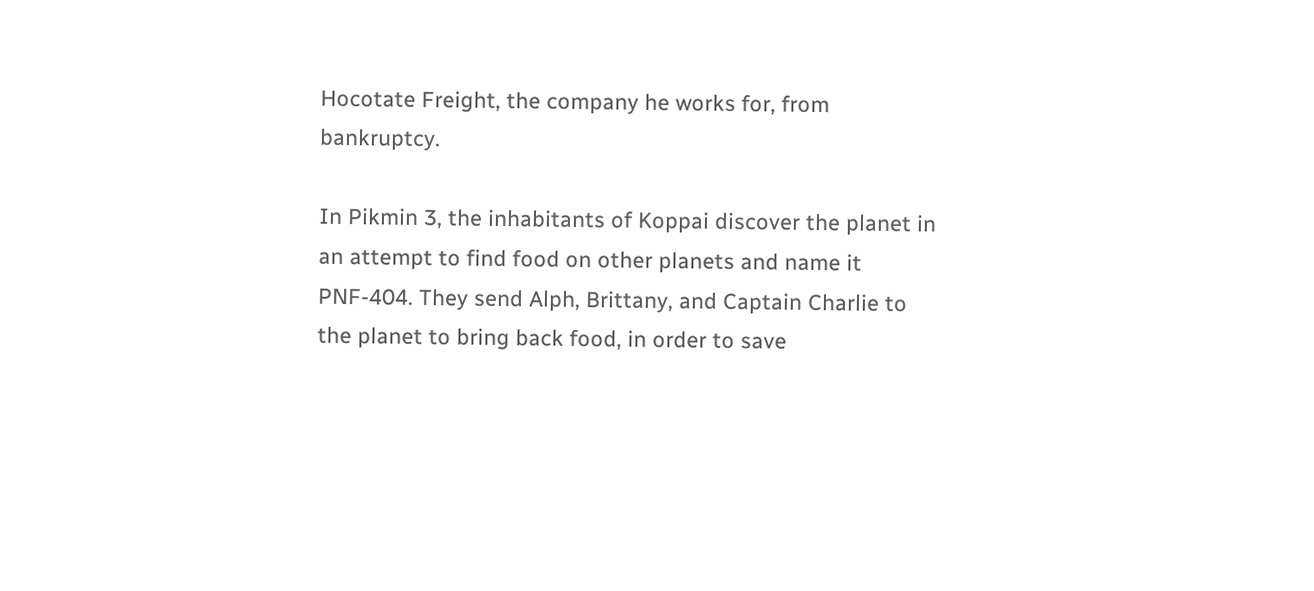Hocotate Freight, the company he works for, from bankruptcy.

In Pikmin 3, the inhabitants of Koppai discover the planet in an attempt to find food on other planets and name it PNF-404. They send Alph, Brittany, and Captain Charlie to the planet to bring back food, in order to save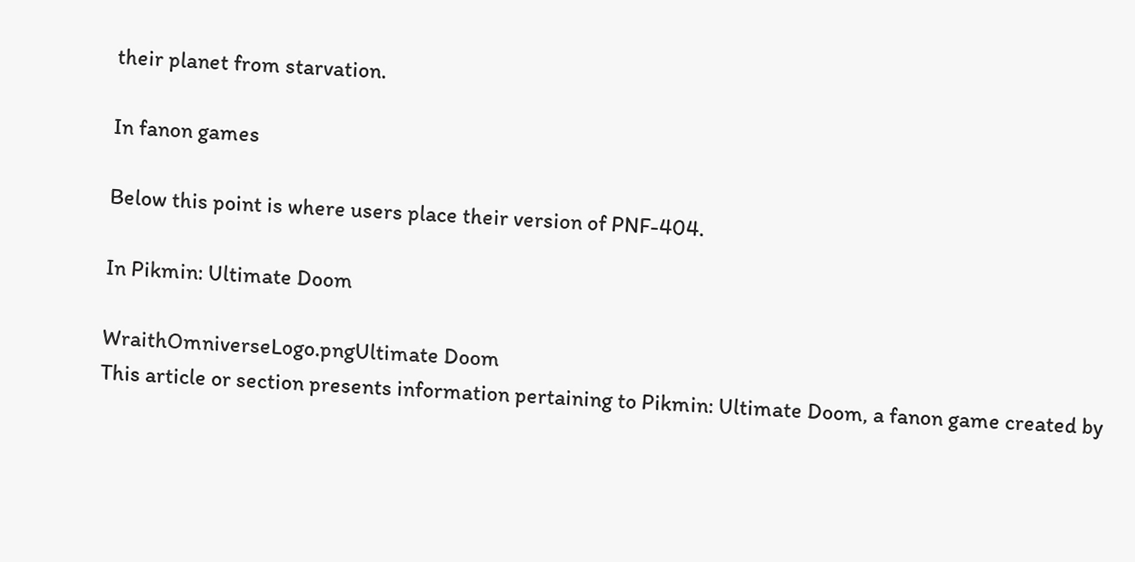their planet from starvation.

In fanon games

Below this point is where users place their version of PNF-404.

In Pikmin: Ultimate Doom

WraithOmniverseLogo.pngUltimate Doom
This article or section presents information pertaining to Pikmin: Ultimate Doom, a fanon game created by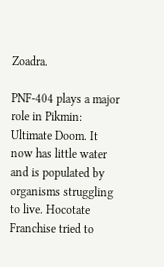Zoadra.

PNF-404 plays a major role in Pikmin: Ultimate Doom. It now has little water and is populated by organisms struggling to live. Hocotate Franchise tried to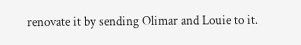renovate it by sending Olimar and Louie to it.